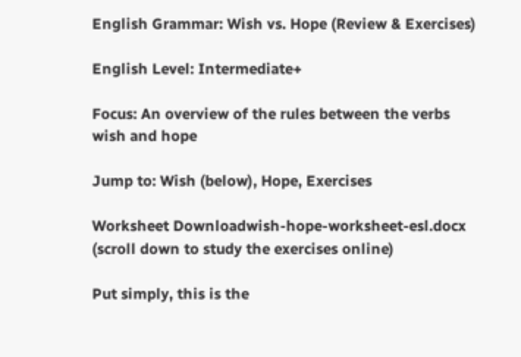English Grammar: Wish vs. Hope (Review & Exercises)

English Level: Intermediate+

Focus: An overview of the rules between the verbs wish and hope

Jump to: Wish (below), Hope, Exercises

Worksheet Downloadwish-hope-worksheet-esl.docx (scroll down to study the exercises online)

Put simply, this is the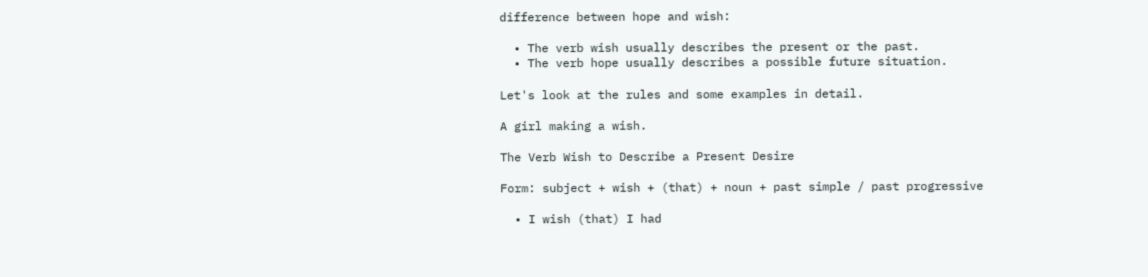difference between hope and wish:

  • The verb wish usually describes the present or the past.
  • The verb hope usually describes a possible future situation.

Let's look at the rules and some examples in detail.

A girl making a wish.

The Verb Wish to Describe a Present Desire

Form: subject + wish + (that) + noun + past simple / past progressive

  • I wish (that) I had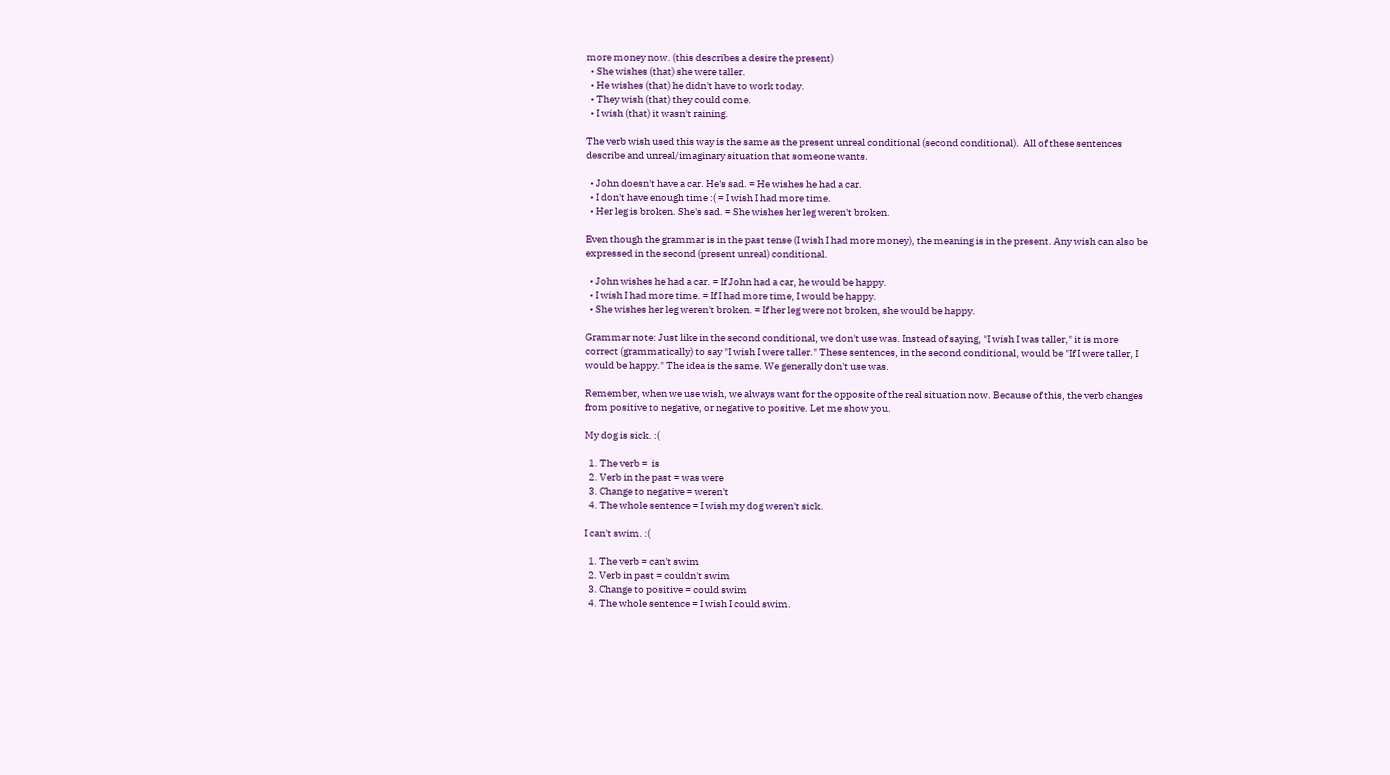more money now. (this describes a desire the present)
  • She wishes (that) she were taller.
  • He wishes (that) he didn't have to work today.
  • They wish (that) they could come.
  • I wish (that) it wasn't raining.

The verb wish used this way is the same as the present unreal conditional (second conditional).  All of these sentences describe and unreal/imaginary situation that someone wants.

  • John doesn't have a car. He's sad. = He wishes he had a car.
  • I don't have enough time :( = I wish I had more time.
  • Her leg is broken. She's sad. = She wishes her leg weren't broken.

Even though the grammar is in the past tense (I wish I had more money), the meaning is in the present. Any wish can also be expressed in the second (present unreal) conditional.

  • John wishes he had a car. = If John had a car, he would be happy.
  • I wish I had more time. = If I had more time, I would be happy.
  • She wishes her leg weren't broken. = If her leg were not broken, she would be happy.

Grammar note: Just like in the second conditional, we don't use was. Instead of saying, "I wish I was taller," it is more correct (grammatically) to say "I wish I were taller." These sentences, in the second conditional, would be "If I were taller, I would be happy." The idea is the same. We generally don't use was.

Remember, when we use wish, we always want for the opposite of the real situation now. Because of this, the verb changes from positive to negative, or negative to positive. Let me show you.

My dog is sick. :(

  1. The verb =  is
  2. Verb in the past = was were
  3. Change to negative = weren't
  4. The whole sentence = I wish my dog weren't sick.

I can't swim. :(

  1. The verb = can't swim
  2. Verb in past = couldn't swim
  3. Change to positive = could swim
  4. The whole sentence = I wish I could swim.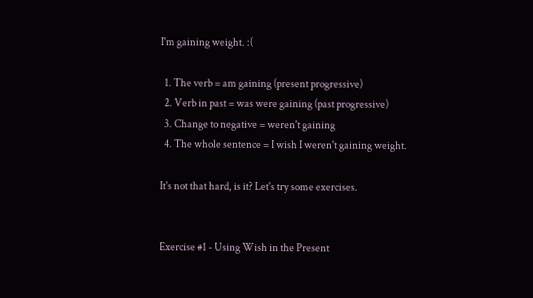I'm gaining weight. :(

  1. The verb = am gaining (present progressive)
  2. Verb in past = was were gaining (past progressive)
  3. Change to negative = weren't gaining
  4. The whole sentence = I wish I weren't gaining weight.

It's not that hard, is it? Let's try some exercises.


Exercise #1 - Using Wish in the Present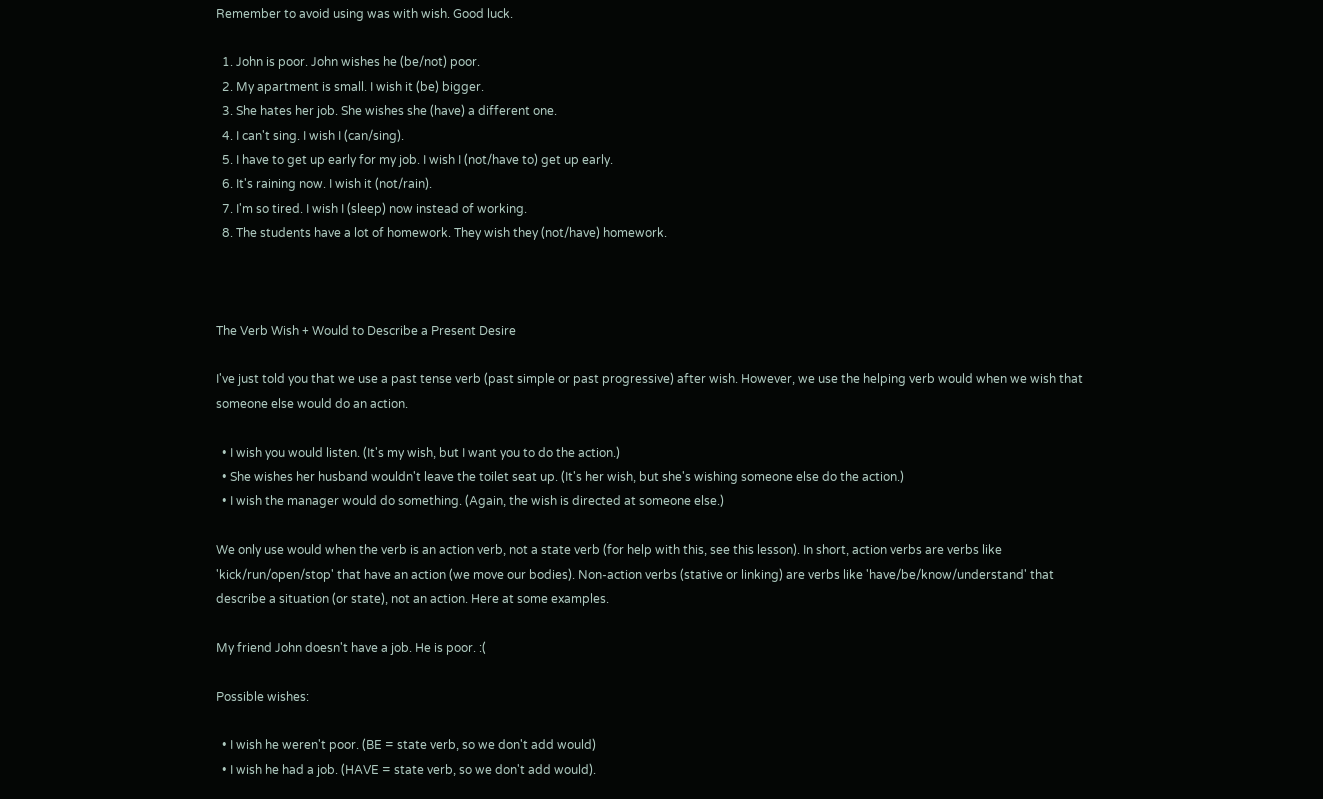Remember to avoid using was with wish. Good luck.

  1. John is poor. John wishes he (be/not) poor.
  2. My apartment is small. I wish it (be) bigger.
  3. She hates her job. She wishes she (have) a different one.
  4. I can't sing. I wish I (can/sing).
  5. I have to get up early for my job. I wish I (not/have to) get up early.
  6. It's raining now. I wish it (not/rain).
  7. I'm so tired. I wish I (sleep) now instead of working.
  8. The students have a lot of homework. They wish they (not/have) homework.



The Verb Wish + Would to Describe a Present Desire

I've just told you that we use a past tense verb (past simple or past progressive) after wish. However, we use the helping verb would when we wish that someone else would do an action.

  • I wish you would listen. (It's my wish, but I want you to do the action.)
  • She wishes her husband wouldn't leave the toilet seat up. (It's her wish, but she's wishing someone else do the action.)
  • I wish the manager would do something. (Again, the wish is directed at someone else.)

We only use would when the verb is an action verb, not a state verb (for help with this, see this lesson). In short, action verbs are verbs like 'kick/run/open/stop' that have an action (we move our bodies). Non-action verbs (stative or linking) are verbs like 'have/be/know/understand' that describe a situation (or state), not an action. Here at some examples.

My friend John doesn't have a job. He is poor. :(

Possible wishes:

  • I wish he weren't poor. (BE = state verb, so we don't add would)
  • I wish he had a job. (HAVE = state verb, so we don't add would).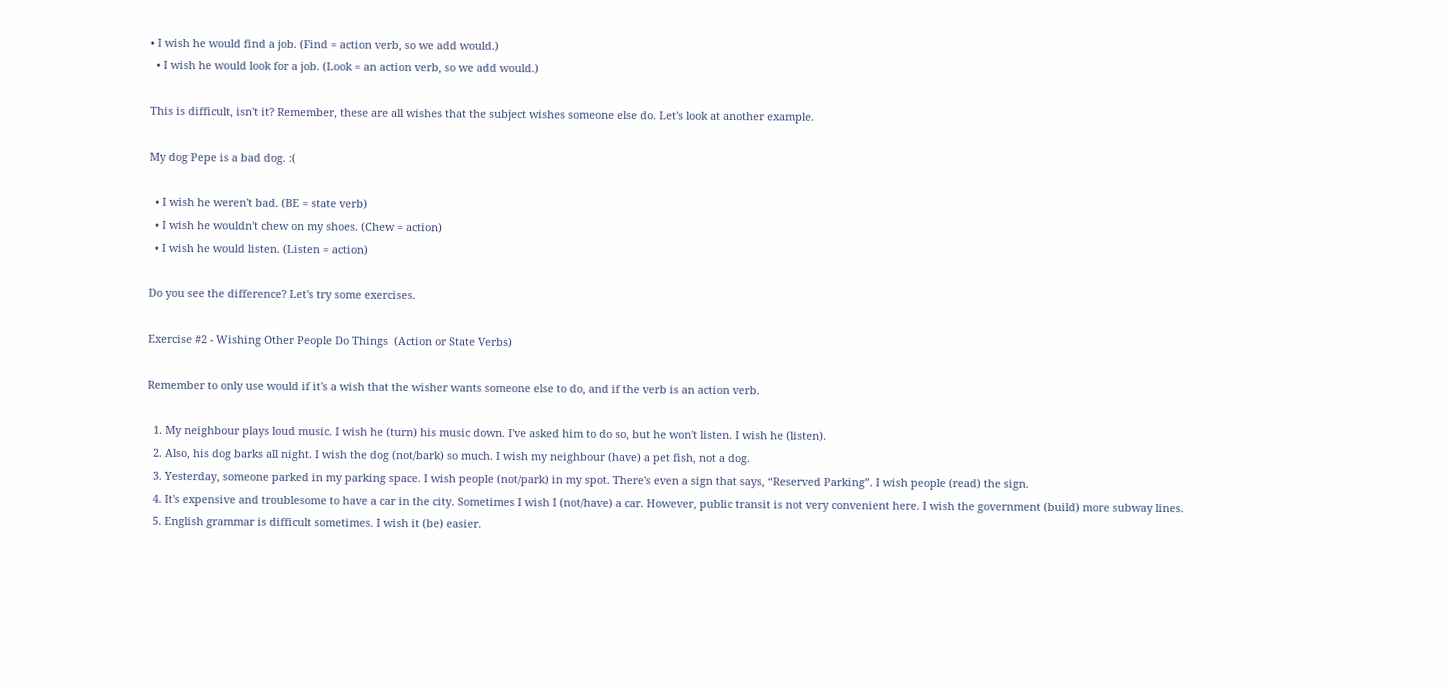• I wish he would find a job. (Find = action verb, so we add would.)
  • I wish he would look for a job. (Look = an action verb, so we add would.)

This is difficult, isn't it? Remember, these are all wishes that the subject wishes someone else do. Let's look at another example.

My dog Pepe is a bad dog. :(

  • I wish he weren't bad. (BE = state verb)
  • I wish he wouldn't chew on my shoes. (Chew = action)
  • I wish he would listen. (Listen = action)

Do you see the difference? Let's try some exercises.

Exercise #2 - Wishing Other People Do Things  (Action or State Verbs)

Remember to only use would if it's a wish that the wisher wants someone else to do, and if the verb is an action verb.

  1. My neighbour plays loud music. I wish he (turn) his music down. I've asked him to do so, but he won't listen. I wish he (listen).
  2. Also, his dog barks all night. I wish the dog (not/bark) so much. I wish my neighbour (have) a pet fish, not a dog.
  3. Yesterday, someone parked in my parking space. I wish people (not/park) in my spot. There's even a sign that says, “Reserved Parking”. I wish people (read) the sign.
  4. It's expensive and troublesome to have a car in the city. Sometimes I wish I (not/have) a car. However, public transit is not very convenient here. I wish the government (build) more subway lines.
  5. English grammar is difficult sometimes. I wish it (be) easier.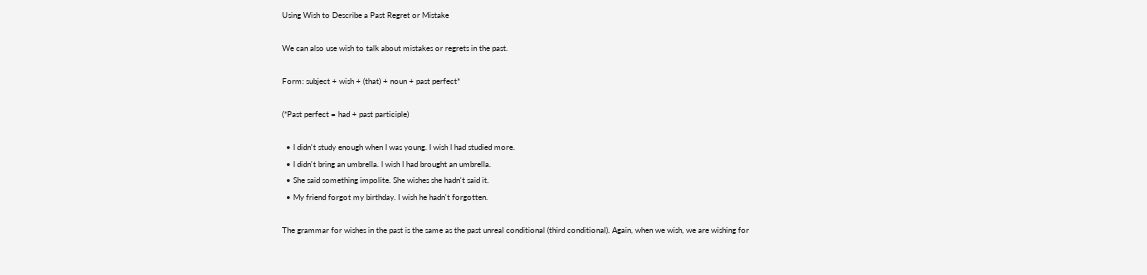Using Wish to Describe a Past Regret or Mistake

We can also use wish to talk about mistakes or regrets in the past.

Form: subject + wish + (that) + noun + past perfect*

(*Past perfect = had + past participle)

  • I didn't study enough when I was young. I wish I had studied more.
  • I didn't bring an umbrella. I wish I had brought an umbrella.
  • She said something impolite. She wishes she hadn't said it.
  • My friend forgot my birthday. I wish he hadn't forgotten.

The grammar for wishes in the past is the same as the past unreal conditional (third conditional). Again, when we wish, we are wishing for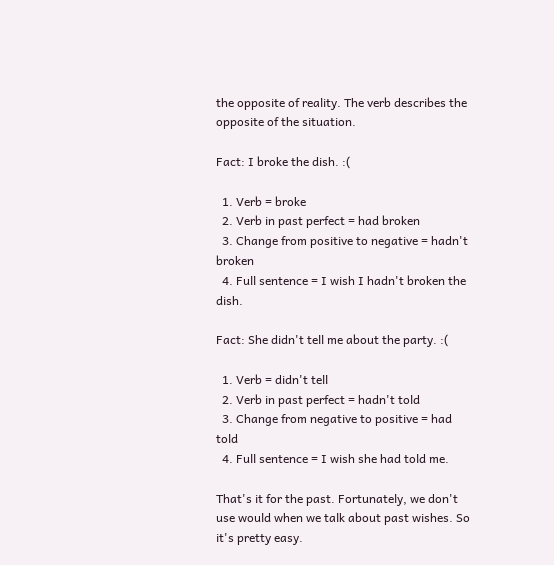the opposite of reality. The verb describes the opposite of the situation.

Fact: I broke the dish. :(

  1. Verb = broke
  2. Verb in past perfect = had broken
  3. Change from positive to negative = hadn't broken
  4. Full sentence = I wish I hadn't broken the dish.

Fact: She didn't tell me about the party. :(

  1. Verb = didn't tell
  2. Verb in past perfect = hadn't told
  3. Change from negative to positive = had told
  4. Full sentence = I wish she had told me.

That's it for the past. Fortunately, we don't use would when we talk about past wishes. So it's pretty easy.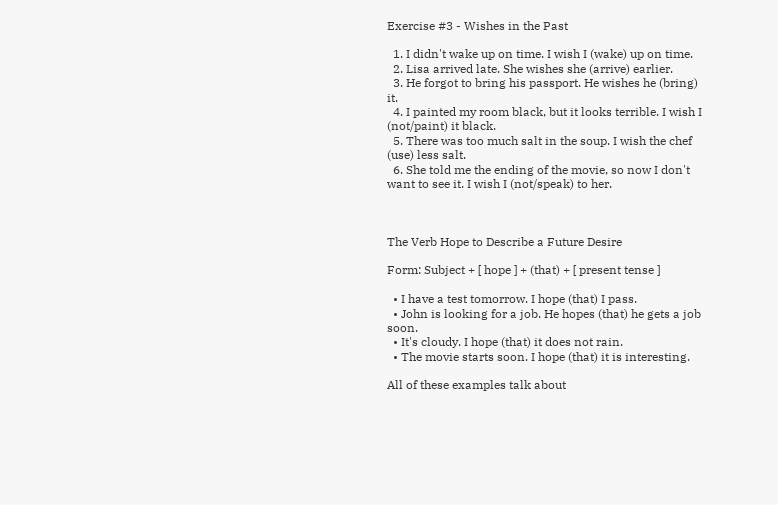Exercise #3 - Wishes in the Past

  1. I didn't wake up on time. I wish I (wake) up on time.
  2. Lisa arrived late. She wishes she (arrive) earlier.
  3. He forgot to bring his passport. He wishes he (bring) it.
  4. I painted my room black, but it looks terrible. I wish I (not/paint) it black.
  5. There was too much salt in the soup. I wish the chef (use) less salt.
  6. She told me the ending of the movie, so now I don't want to see it. I wish I (not/speak) to her.



The Verb Hope to Describe a Future Desire

Form: Subject + [ hope ] + (that) + [ present tense ]

  • I have a test tomorrow. I hope (that) I pass.
  • John is looking for a job. He hopes (that) he gets a job soon.
  • It's cloudy. I hope (that) it does not rain.
  • The movie starts soon. I hope (that) it is interesting.

All of these examples talk about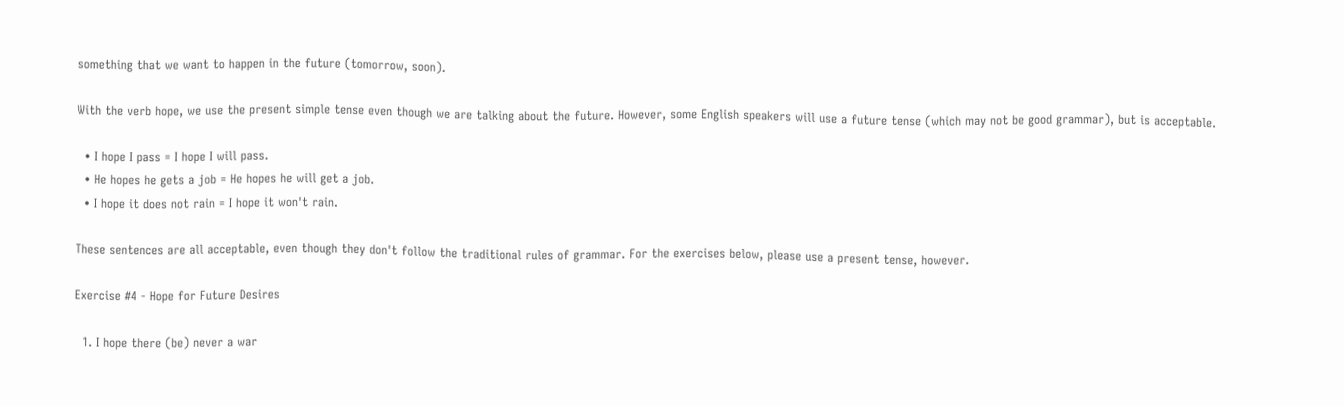something that we want to happen in the future (tomorrow, soon).

With the verb hope, we use the present simple tense even though we are talking about the future. However, some English speakers will use a future tense (which may not be good grammar), but is acceptable.

  • I hope I pass = I hope I will pass.
  • He hopes he gets a job = He hopes he will get a job.
  • I hope it does not rain = I hope it won't rain.

These sentences are all acceptable, even though they don't follow the traditional rules of grammar. For the exercises below, please use a present tense, however.

Exercise #4 - Hope for Future Desires

  1. I hope there (be) never a war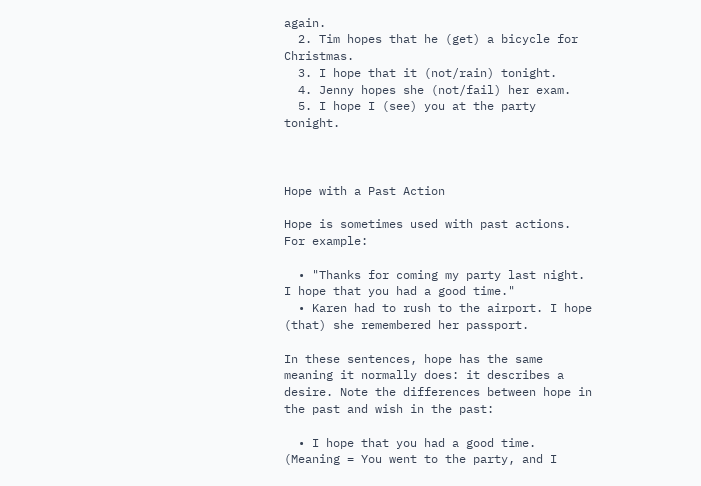again.
  2. Tim hopes that he (get) a bicycle for Christmas.
  3. I hope that it (not/rain) tonight.
  4. Jenny hopes she (not/fail) her exam.
  5. I hope I (see) you at the party tonight.



Hope with a Past Action

Hope is sometimes used with past actions. For example:

  • "Thanks for coming my party last night. I hope that you had a good time."
  • Karen had to rush to the airport. I hope (that) she remembered her passport.

In these sentences, hope has the same meaning it normally does: it describes a desire. Note the differences between hope in the past and wish in the past:

  • I hope that you had a good time. (Meaning = You went to the party, and I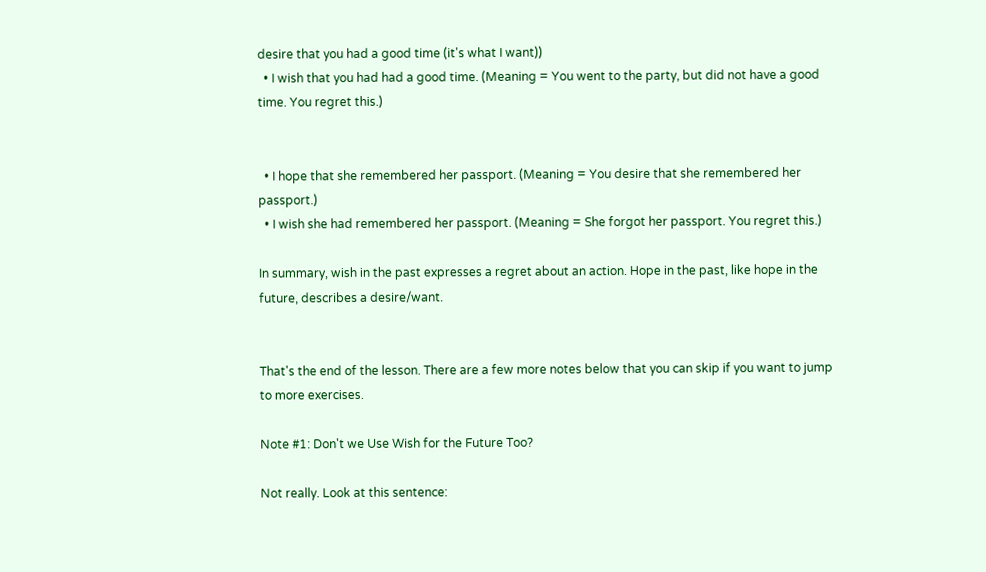desire that you had a good time (it's what I want))
  • I wish that you had had a good time. (Meaning = You went to the party, but did not have a good time. You regret this.)


  • I hope that she remembered her passport. (Meaning = You desire that she remembered her passport.)
  • I wish she had remembered her passport. (Meaning = She forgot her passport. You regret this.)

In summary, wish in the past expresses a regret about an action. Hope in the past, like hope in the future, describes a desire/want.


That's the end of the lesson. There are a few more notes below that you can skip if you want to jump to more exercises.

Note #1: Don't we Use Wish for the Future Too?

Not really. Look at this sentence: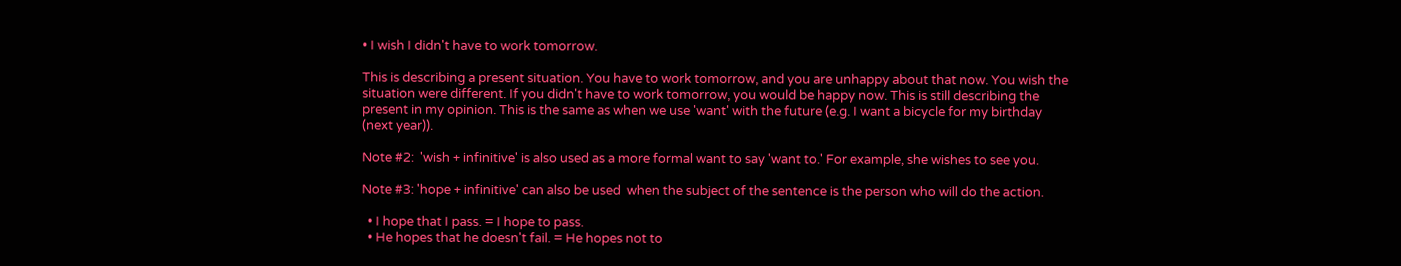• I wish I didn't have to work tomorrow.

This is describing a present situation. You have to work tomorrow, and you are unhappy about that now. You wish the situation were different. If you didn't have to work tomorrow, you would be happy now. This is still describing the present in my opinion. This is the same as when we use 'want' with the future (e.g. I want a bicycle for my birthday (next year)).

Note #2:  'wish + infinitive' is also used as a more formal want to say 'want to.' For example, she wishes to see you.

Note #3: 'hope + infinitive' can also be used  when the subject of the sentence is the person who will do the action.

  • I hope that I pass. = I hope to pass.
  • He hopes that he doesn't fail. = He hopes not to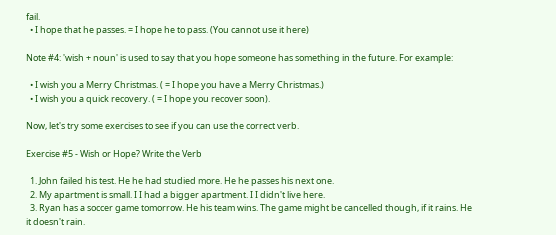fail.
  • I hope that he passes. = I hope he to pass. (You cannot use it here)

Note #4: 'wish + noun' is used to say that you hope someone has something in the future. For example:

  • I wish you a Merry Christmas. ( = I hope you have a Merry Christmas.)
  • I wish you a quick recovery. ( = I hope you recover soon).

Now, let's try some exercises to see if you can use the correct verb.

Exercise #5 - Wish or Hope? Write the Verb

  1. John failed his test. He he had studied more. He he passes his next one.
  2. My apartment is small. I I had a bigger apartment. I I didn't live here.
  3. Ryan has a soccer game tomorrow. He his team wins. The game might be cancelled though, if it rains. He it doesn't rain.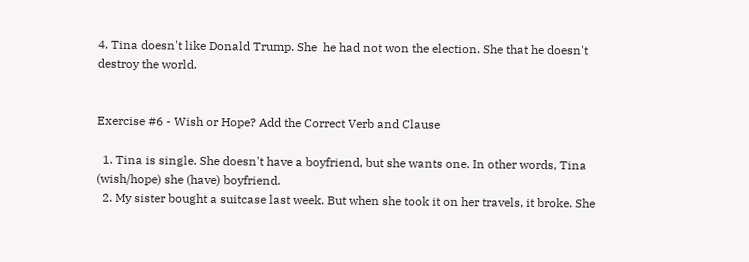4. Tina doesn't like Donald Trump. She  he had not won the election. She that he doesn't destroy the world.


Exercise #6 - Wish or Hope? Add the Correct Verb and Clause

  1. Tina is single. She doesn't have a boyfriend, but she wants one. In other words, Tina (wish/hope) she (have) boyfriend.
  2. My sister bought a suitcase last week. But when she took it on her travels, it broke. She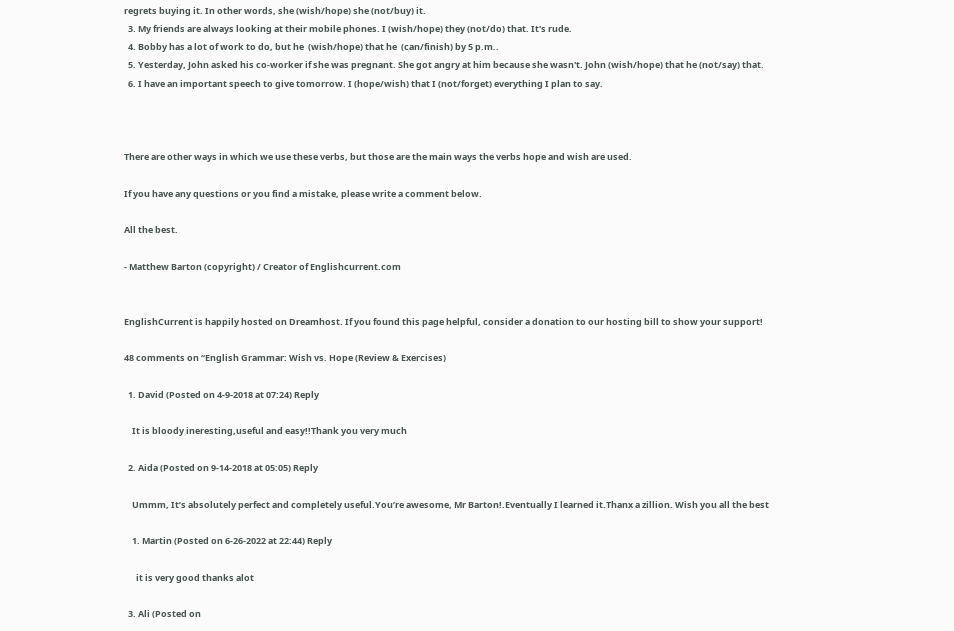regrets buying it. In other words, she (wish/hope) she (not/buy) it.
  3. My friends are always looking at their mobile phones. I (wish/hope) they (not/do) that. It's rude.
  4. Bobby has a lot of work to do, but he  (wish/hope) that he  (can/finish) by 5 p.m..
  5. Yesterday, John asked his co-worker if she was pregnant. She got angry at him because she wasn't. John (wish/hope) that he (not/say) that.
  6. I have an important speech to give tomorrow. I (hope/wish) that I (not/forget) everything I plan to say.



There are other ways in which we use these verbs, but those are the main ways the verbs hope and wish are used.

If you have any questions or you find a mistake, please write a comment below.

All the best.

- Matthew Barton (copyright) / Creator of Englishcurrent.com


EnglishCurrent is happily hosted on Dreamhost. If you found this page helpful, consider a donation to our hosting bill to show your support!

48 comments on “English Grammar: Wish vs. Hope (Review & Exercises)

  1. David (Posted on 4-9-2018 at 07:24) Reply

    It is bloody ineresting,useful and easy!!Thank you very much

  2. Aida (Posted on 9-14-2018 at 05:05) Reply

    Ummm, It’s absolutely perfect and completely useful.You’re awesome, Mr Barton!.Eventually I learned it.Thanx a zillion. Wish you all the best

    1. Martin (Posted on 6-26-2022 at 22:44) Reply

      it is very good thanks alot

  3. Ali (Posted on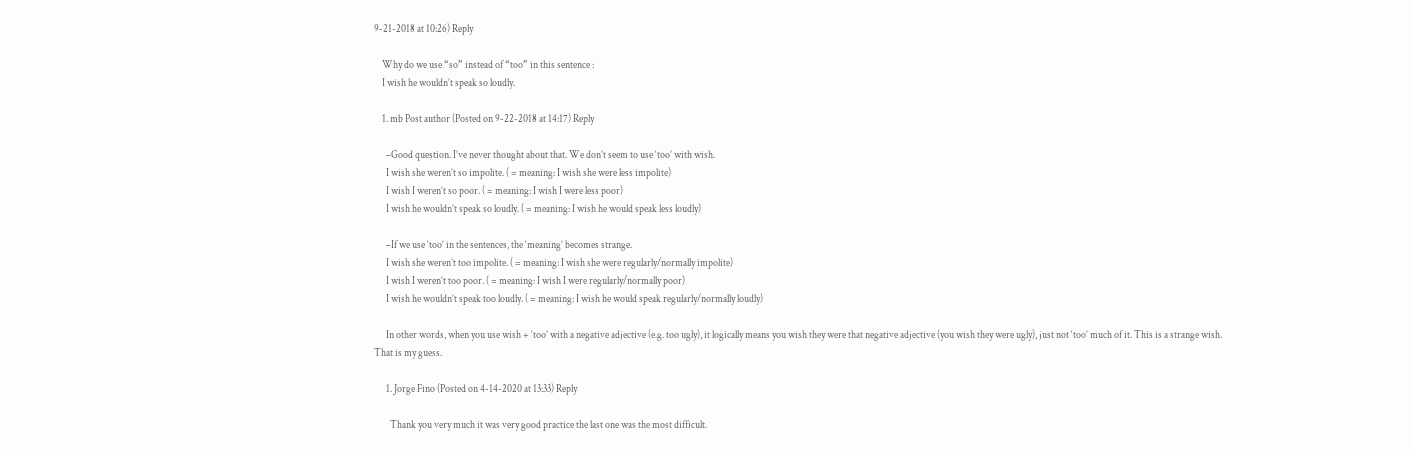9-21-2018 at 10:26) Reply

    Why do we use “so” instead of “too” in this sentence :
    I wish he wouldn’t speak so loudly.

    1. mb Post author (Posted on 9-22-2018 at 14:17) Reply

      –Good question. I’ve never thought about that. We don’t seem to use ‘too’ with wish.
      I wish she weren’t so impolite. ( = meaning: I wish she were less impolite)
      I wish I weren’t so poor. ( = meaning: I wish I were less poor)
      I wish he wouldn’t speak so loudly. ( = meaning: I wish he would speak less loudly)

      –If we use ‘too’ in the sentences, the ‘meaning’ becomes strange.
      I wish she weren’t too impolite. ( = meaning: I wish she were regularly/normally impolite)
      I wish I weren’t too poor. ( = meaning: I wish I were regularly/normally poor)
      I wish he wouldn’t speak too loudly. ( = meaning: I wish he would speak regularly/normally loudly)

      In other words, when you use wish + ‘too’ with a negative adjective (e.g. too ugly), it logically means you wish they were that negative adjective (you wish they were ugly), just not ‘too’ much of it. This is a strange wish. That is my guess.

      1. Jorge Fino (Posted on 4-14-2020 at 13:33) Reply

        Thank you very much it was very good practice the last one was the most difficult.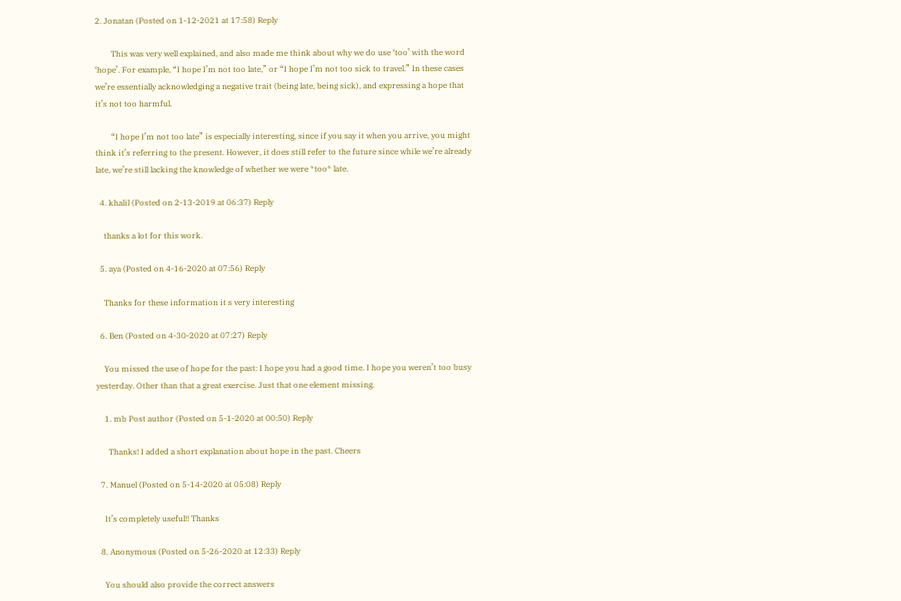2. Jonatan (Posted on 1-12-2021 at 17:58) Reply

        This was very well explained, and also made me think about why we do use ‘too’ with the word ‘hope’. For example, “I hope I’m not too late,” or “I hope I’m not too sick to travel.” In these cases we’re essentially acknowledging a negative trait (being late, being sick), and expressing a hope that it’s not too harmful.

        “I hope I’m not too late” is especially interesting, since if you say it when you arrive, you might think it’s referring to the present. However, it does still refer to the future since while we’re already late, we’re still lacking the knowledge of whether we were *too* late.

  4. khalil (Posted on 2-13-2019 at 06:37) Reply

    thanks a lot for this work.

  5. aya (Posted on 4-16-2020 at 07:56) Reply

    Thanks for these information it s very interesting

  6. Ben (Posted on 4-30-2020 at 07:27) Reply

    You missed the use of hope for the past: I hope you had a good time. I hope you weren’t too busy yesterday. Other than that a great exercise. Just that one element missing.

    1. mb Post author (Posted on 5-1-2020 at 00:50) Reply

      Thanks! I added a short explanation about hope in the past. Cheers

  7. Manuel (Posted on 5-14-2020 at 05:08) Reply

    It’s completely useful!! Thanks

  8. Anonymous (Posted on 5-26-2020 at 12:33) Reply

    You should also provide the correct answers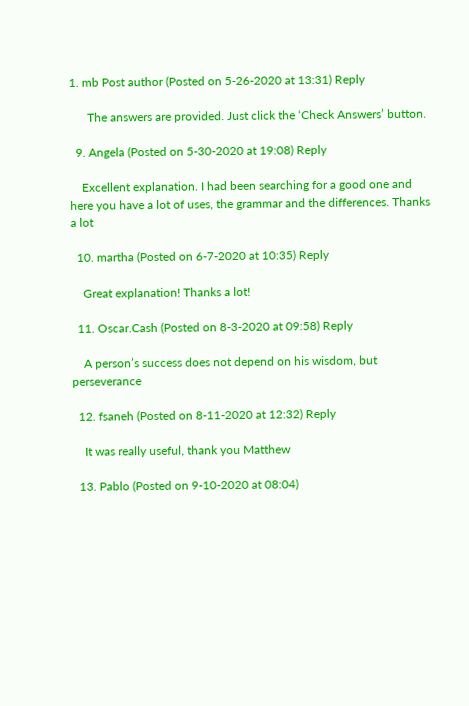1. mb Post author (Posted on 5-26-2020 at 13:31) Reply

      The answers are provided. Just click the ‘Check Answers’ button.

  9. Angela (Posted on 5-30-2020 at 19:08) Reply

    Excellent explanation. I had been searching for a good one and here you have a lot of uses, the grammar and the differences. Thanks a lot

  10. martha (Posted on 6-7-2020 at 10:35) Reply

    Great explanation! Thanks a lot!

  11. Oscar.Cash (Posted on 8-3-2020 at 09:58) Reply

    A person’s success does not depend on his wisdom, but perseverance

  12. fsaneh (Posted on 8-11-2020 at 12:32) Reply

    It was really useful, thank you Matthew

  13. Pablo (Posted on 9-10-2020 at 08:04)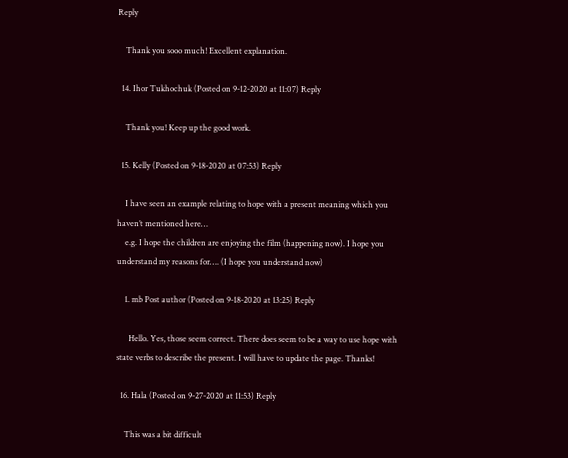Reply

    Thank you sooo much! Excellent explanation.

  14. Ihor Tukhochuk (Posted on 9-12-2020 at 11:07) Reply

    Thank you! Keep up the good work.

  15. Kelly (Posted on 9-18-2020 at 07:53) Reply

    I have seen an example relating to hope with a present meaning which you haven’t mentioned here…
    e.g. I hope the children are enjoying the film (happening now). I hope you understand my reasons for…. (I hope you understand now)

    1. mb Post author (Posted on 9-18-2020 at 13:25) Reply

      Hello. Yes, those seem correct. There does seem to be a way to use hope with state verbs to describe the present. I will have to update the page. Thanks!

  16. Hala (Posted on 9-27-2020 at 11:53) Reply

    This was a bit difficult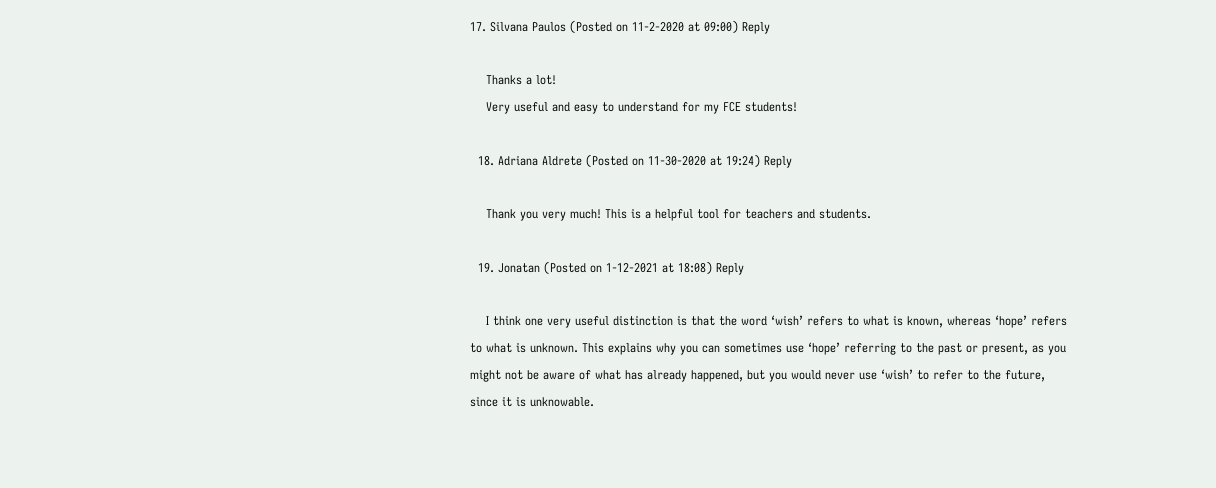17. Silvana Paulos (Posted on 11-2-2020 at 09:00) Reply

    Thanks a lot!
    Very useful and easy to understand for my FCE students!

  18. Adriana Aldrete (Posted on 11-30-2020 at 19:24) Reply

    Thank you very much! This is a helpful tool for teachers and students.

  19. Jonatan (Posted on 1-12-2021 at 18:08) Reply

    I think one very useful distinction is that the word ‘wish’ refers to what is known, whereas ‘hope’ refers to what is unknown. This explains why you can sometimes use ‘hope’ referring to the past or present, as you might not be aware of what has already happened, but you would never use ‘wish’ to refer to the future, since it is unknowable.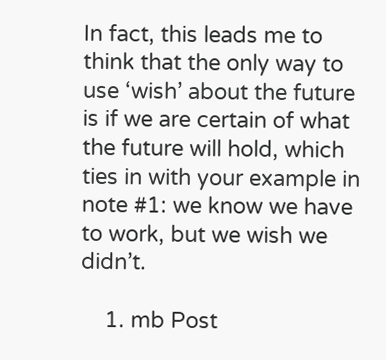In fact, this leads me to think that the only way to use ‘wish’ about the future is if we are certain of what the future will hold, which ties in with your example in note #1: we know we have to work, but we wish we didn’t.

    1. mb Post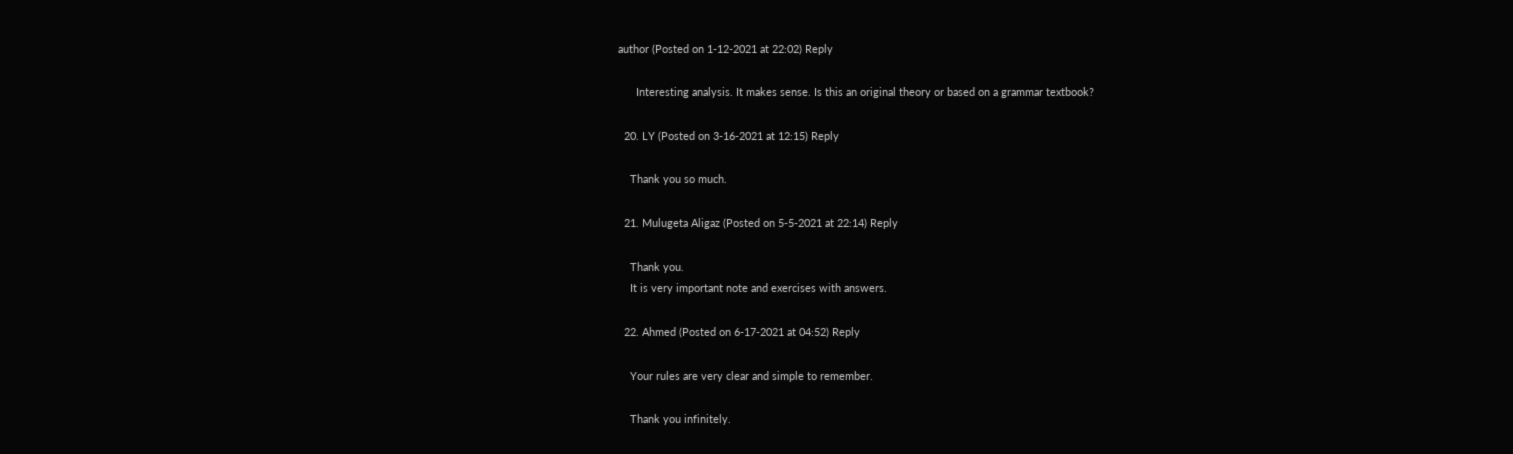author (Posted on 1-12-2021 at 22:02) Reply

      Interesting analysis. It makes sense. Is this an original theory or based on a grammar textbook?

  20. LY (Posted on 3-16-2021 at 12:15) Reply

    Thank you so much.

  21. Mulugeta Aligaz (Posted on 5-5-2021 at 22:14) Reply

    Thank you.
    It is very important note and exercises with answers.

  22. Ahmed (Posted on 6-17-2021 at 04:52) Reply

    Your rules are very clear and simple to remember.

    Thank you infinitely.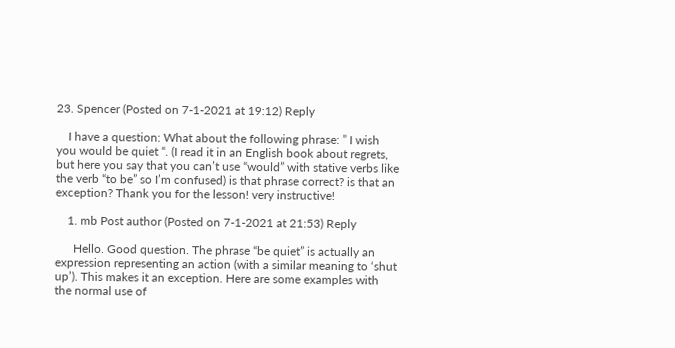23. Spencer (Posted on 7-1-2021 at 19:12) Reply

    I have a question: What about the following phrase: ” I wish you would be quiet “. (I read it in an English book about regrets, but here you say that you can’t use “would” with stative verbs like the verb “to be” so I’m confused) is that phrase correct? is that an exception? Thank you for the lesson! very instructive!

    1. mb Post author (Posted on 7-1-2021 at 21:53) Reply

      Hello. Good question. The phrase “be quiet” is actually an expression representing an action (with a similar meaning to ‘shut up’). This makes it an exception. Here are some examples with the normal use of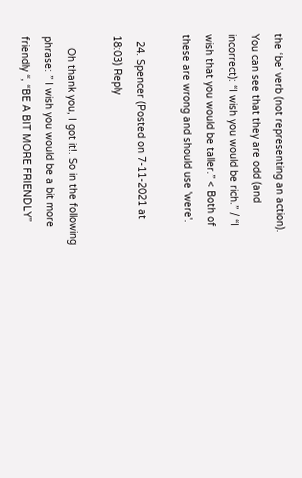the ‘be’ verb (not representing an action). You can see that they are odd (and incorrect): “I wish you would be rich.” / “I wish that you would be taller.” < Both of these are wrong and should use 'were'.

  24. Spencer (Posted on 7-11-2021 at 18:03) Reply

    Oh thank you, I got it!. So in the following phrase: ” I wish you would be a bit more friendly “, “BE A BIT MORE FRIENDLY”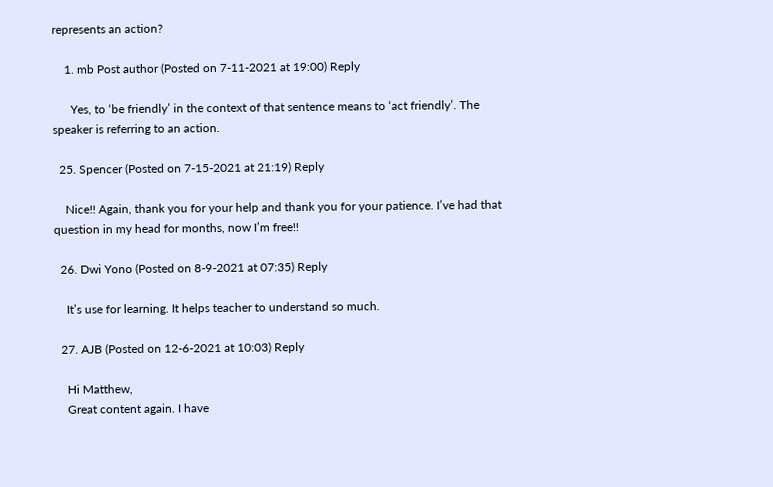represents an action?

    1. mb Post author (Posted on 7-11-2021 at 19:00) Reply

      Yes, to ‘be friendly’ in the context of that sentence means to ‘act friendly’. The speaker is referring to an action.

  25. Spencer (Posted on 7-15-2021 at 21:19) Reply

    Nice!! Again, thank you for your help and thank you for your patience. I’ve had that question in my head for months, now I’m free!!

  26. Dwi Yono (Posted on 8-9-2021 at 07:35) Reply

    It’s use for learning. It helps teacher to understand so much.

  27. AJB (Posted on 12-6-2021 at 10:03) Reply

    Hi Matthew,
    Great content again. I have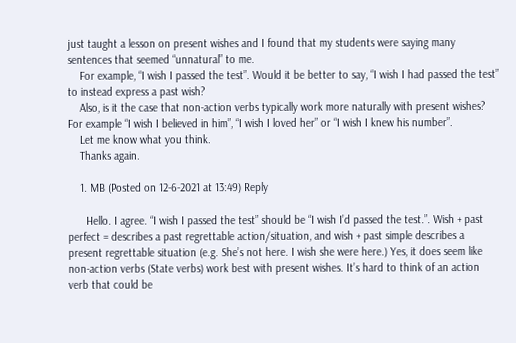just taught a lesson on present wishes and I found that my students were saying many sentences that seemed “unnatural” to me.
    For example, “I wish I passed the test”. Would it be better to say, “I wish I had passed the test” to instead express a past wish?
    Also, is it the case that non-action verbs typically work more naturally with present wishes? For example “I wish I believed in him”, “I wish I loved her” or “I wish I knew his number”.
    Let me know what you think.
    Thanks again.

    1. MB (Posted on 12-6-2021 at 13:49) Reply

      Hello. I agree. “I wish I passed the test” should be “I wish I’d passed the test.”. Wish + past perfect = describes a past regrettable action/situation, and wish + past simple describes a present regrettable situation (e.g. She’s not here. I wish she were here.) Yes, it does seem like non-action verbs (State verbs) work best with present wishes. It’s hard to think of an action verb that could be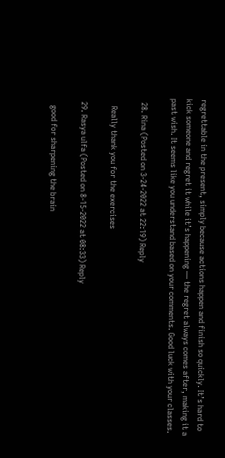regrettable in the present, simply because actions happen and finish so quickly. It’s hard to kick someone and regret it while it’s happening — the regret always comes after, making it a past wish. It seems like you understand based on your comments. Good luck with your classes.

  28. Rina (Posted on 3-24-2022 at 22:19) Reply

    Really thank you for the exercises

  29. Rasya ulfa (Posted on 8-15-2022 at 08:33) Reply

    good for sharpening the brain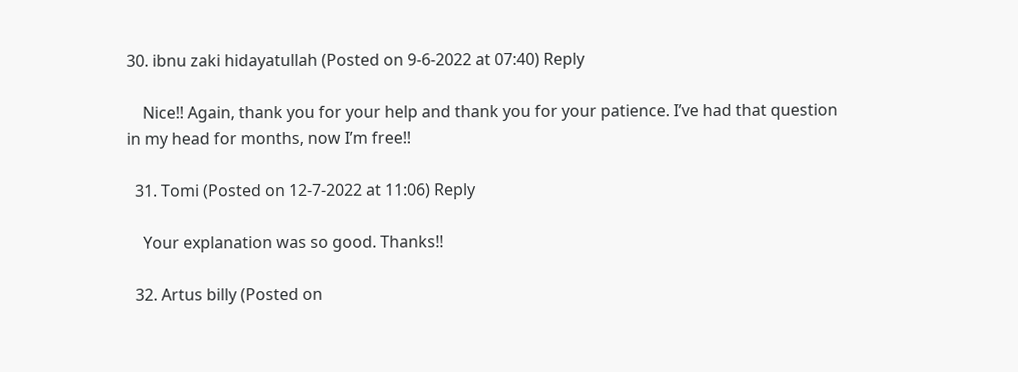30. ibnu zaki hidayatullah (Posted on 9-6-2022 at 07:40) Reply

    Nice!! Again, thank you for your help and thank you for your patience. I’ve had that question in my head for months, now I’m free!!

  31. Tomi (Posted on 12-7-2022 at 11:06) Reply

    Your explanation was so good. Thanks!!

  32. Artus billy (Posted on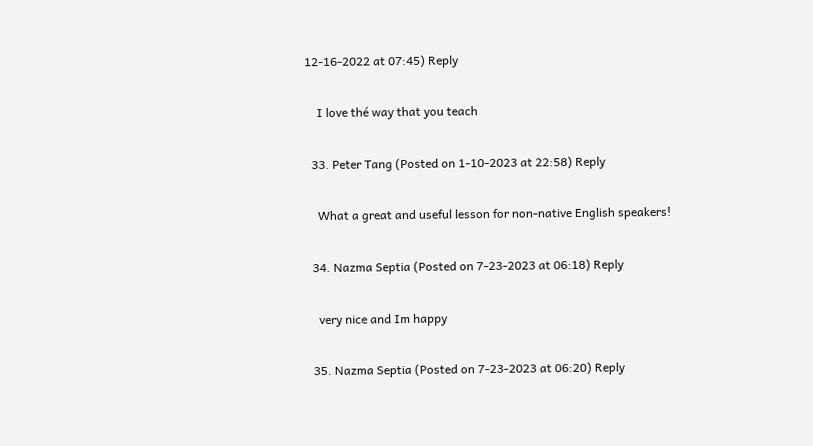12-16-2022 at 07:45) Reply

    I love thé way that you teach

  33. Peter Tang (Posted on 1-10-2023 at 22:58) Reply

    What a great and useful lesson for non-native English speakers!

  34. Nazma Septia (Posted on 7-23-2023 at 06:18) Reply

    very nice and Im happy

  35. Nazma Septia (Posted on 7-23-2023 at 06:20) Reply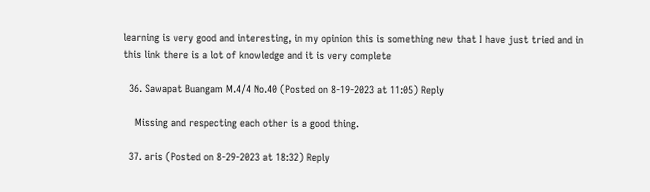learning is very good and interesting, in my opinion this is something new that I have just tried and in this link there is a lot of knowledge and it is very complete

  36. Sawapat Buangam M.4/4 No.40 (Posted on 8-19-2023 at 11:05) Reply

    Missing and respecting each other is a good thing.

  37. aris (Posted on 8-29-2023 at 18:32) Reply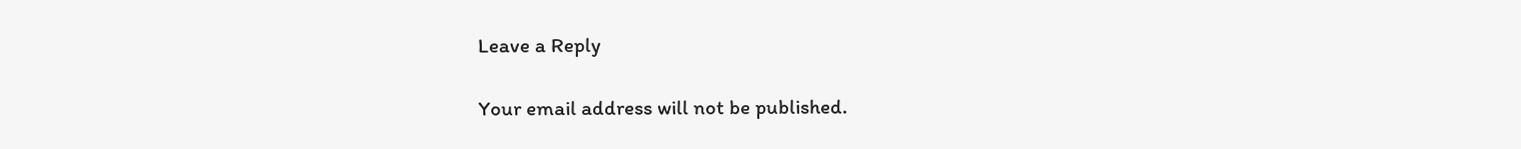Leave a Reply

Your email address will not be published.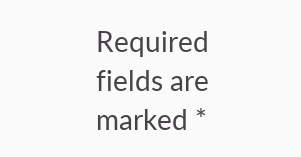Required fields are marked *